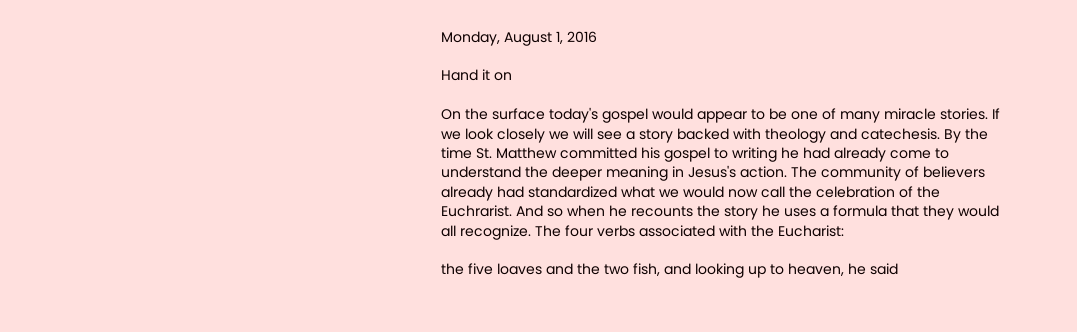Monday, August 1, 2016

Hand it on

On the surface today's gospel would appear to be one of many miracle stories. If we look closely we will see a story backed with theology and catechesis. By the time St. Matthew committed his gospel to writing he had already come to understand the deeper meaning in Jesus's action. The community of believers already had standardized what we would now call the celebration of the Euchrarist. And so when he recounts the story he uses a formula that they would all recognize. The four verbs associated with the Eucharist:

the five loaves and the two fish, and looking up to heaven, he said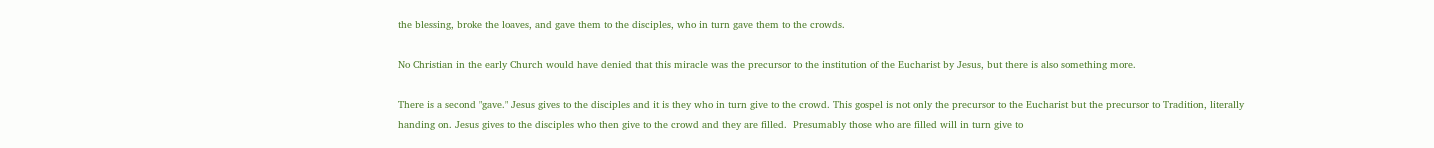the blessing, broke the loaves, and gave them to the disciples, who in turn gave them to the crowds.

No Christian in the early Church would have denied that this miracle was the precursor to the institution of the Eucharist by Jesus, but there is also something more.

There is a second "gave." Jesus gives to the disciples and it is they who in turn give to the crowd. This gospel is not only the precursor to the Eucharist but the precursor to Tradition, literally handing on. Jesus gives to the disciples who then give to the crowd and they are filled.  Presumably those who are filled will in turn give to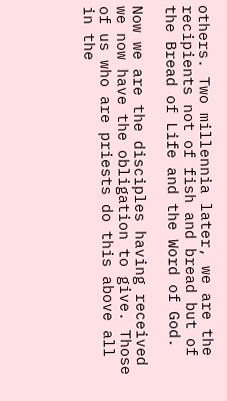others. Two millennia later, we are the recipients not of fish and bread but of the Bread of Life and the Word of God.

Now we are the disciples having received we now have the obligation to give. Those of us who are priests do this above all in the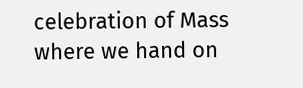celebration of Mass where we hand on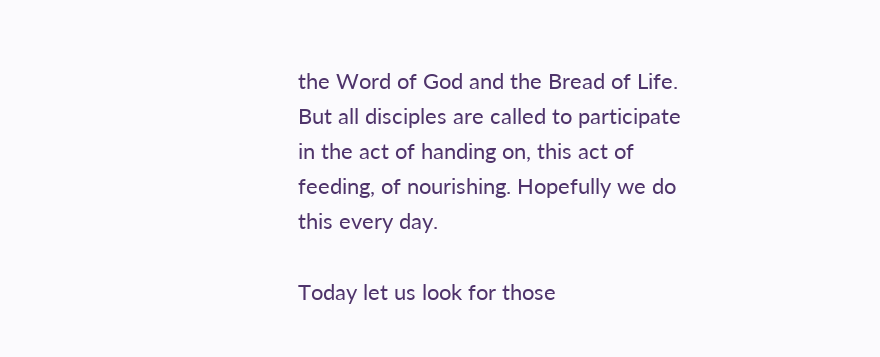the Word of God and the Bread of Life.  But all disciples are called to participate in the act of handing on, this act of feeding, of nourishing. Hopefully we do this every day.

Today let us look for those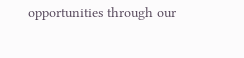opportunities through our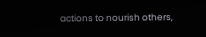actions to nourish others,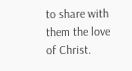to share with them the love of Christ.